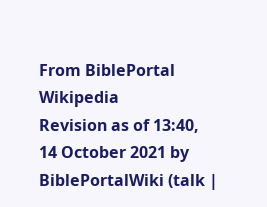From BiblePortal Wikipedia
Revision as of 13:40, 14 October 2021 by BiblePortalWiki (talk |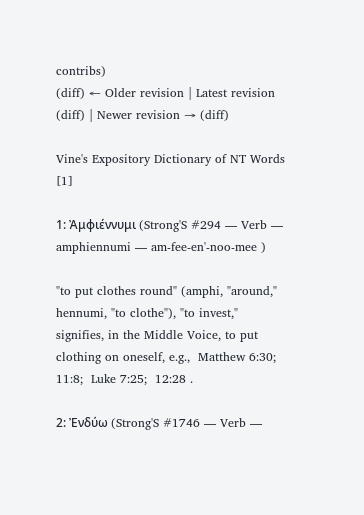contribs)
(diff) ← Older revision | Latest revision (diff) | Newer revision → (diff)

Vine's Expository Dictionary of NT Words [1]

1: Ἀμφιέννυμι (Strong'S #294 — Verb — amphiennumi — am-fee-en'-noo-mee )

"to put clothes round" (amphi, "around," hennumi, "to clothe"), "to invest," signifies, in the Middle Voice, to put clothing on oneself, e.g.,  Matthew 6:30;  11:8;  Luke 7:25;  12:28 .

2: Ἐνδύω (Strong'S #1746 — Verb —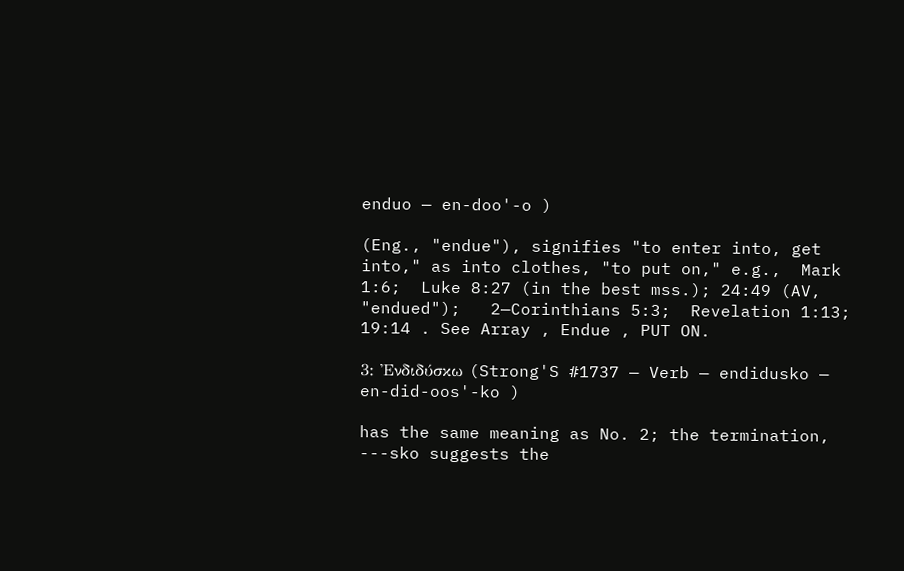enduo — en-doo'-o )

(Eng., "endue"), signifies "to enter into, get into," as into clothes, "to put on," e.g.,  Mark 1:6;  Luke 8:27 (in the best mss.); 24:49 (AV, "endued");   2—Corinthians 5:3;  Revelation 1:13;  19:14 . See Array , Endue , PUT ON.

3: Ἐνδιδύσκω (Strong'S #1737 — Verb — endidusko — en-did-oos'-ko )

has the same meaning as No. 2; the termination, ---sko suggests the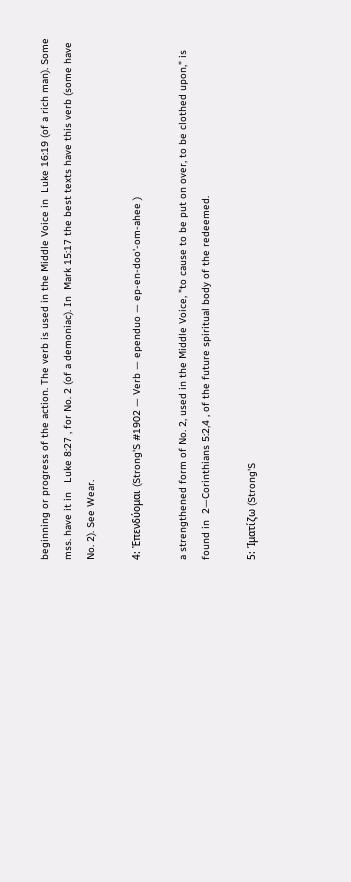beginning or progress of the action. The verb is used in the Middle Voice in  Luke 16:19 (of a rich man). Some mss. have it in   Luke 8:27 , for No. 2 (of a demoniac). In  Mark 15:17 the best texts have this verb (some have No. 2). See Wear.

4: Ἐπενδύομαι (Strong'S #1902 — Verb — ependuo — ep-en-doo'-om-ahee )

a strengthened form of No. 2, used in the Middle Voice, "to cause to be put on over, to be clothed upon," is found in  2—Corinthians 5:2,4 , of the future spiritual body of the redeemed.

5: Ἱματίζω (Strong'S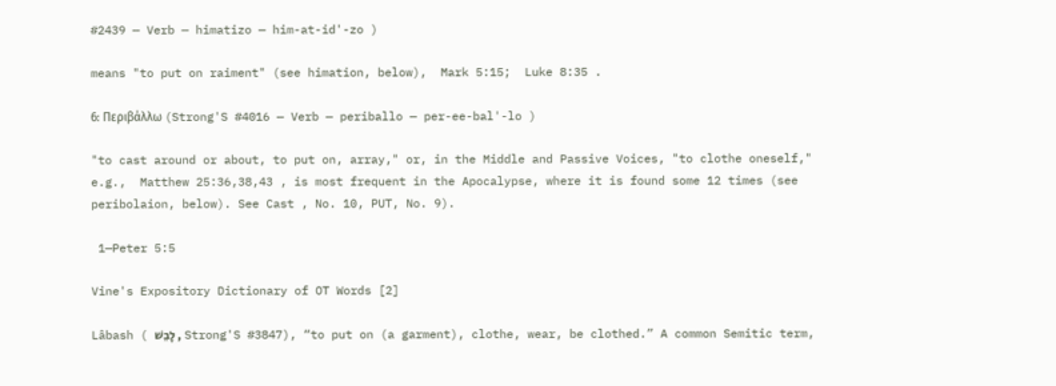#2439 — Verb — himatizo — him-at-id'-zo )

means "to put on raiment" (see himation, below),  Mark 5:15;  Luke 8:35 .

6: Περιβάλλω (Strong'S #4016 — Verb — periballo — per-ee-bal'-lo )

"to cast around or about, to put on, array," or, in the Middle and Passive Voices, "to clothe oneself," e.g.,  Matthew 25:36,38,43 , is most frequent in the Apocalypse, where it is found some 12 times (see peribolaion, below). See Cast , No. 10, PUT, No. 9).

 1—Peter 5:5

Vine's Expository Dictionary of OT Words [2]

Lâbash ( לָבֵשׁ , Strong'S #3847), “to put on (a garment), clothe, wear, be clothed.” A common Semitic term,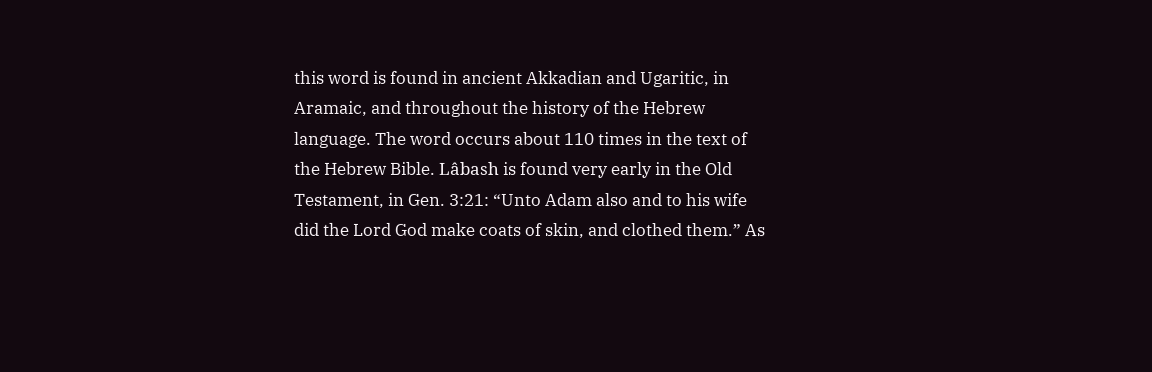this word is found in ancient Akkadian and Ugaritic, in Aramaic, and throughout the history of the Hebrew language. The word occurs about 110 times in the text of the Hebrew Bible. Lâbash is found very early in the Old Testament, in Gen. 3:21: “Unto Adam also and to his wife did the Lord God make coats of skin, and clothed them.” As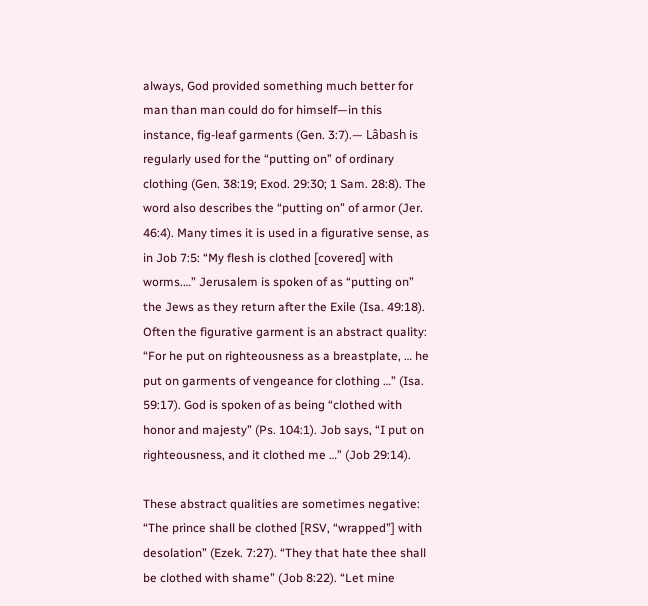always, God provided something much better for man than man could do for himself—in this instance, fig-leaf garments (Gen. 3:7).— Lâbash is regularly used for the “putting on” of ordinary clothing (Gen. 38:19; Exod. 29:30; 1 Sam. 28:8). The word also describes the “putting on” of armor (Jer. 46:4). Many times it is used in a figurative sense, as in Job 7:5: “My flesh is clothed [covered] with worms.…” Jerusalem is spoken of as “putting on” the Jews as they return after the Exile (Isa. 49:18). Often the figurative garment is an abstract quality: “For he put on righteousness as a breastplate, … he put on garments of vengeance for clothing …” (Isa. 59:17). God is spoken of as being “clothed with honor and majesty” (Ps. 104:1). Job says, “I put on righteousness, and it clothed me …” (Job 29:14).

These abstract qualities are sometimes negative: “The prince shall be clothed [RSV, “wrapped”] with desolation” (Ezek. 7:27). “They that hate thee shall be clothed with shame” (Job 8:22). “Let mine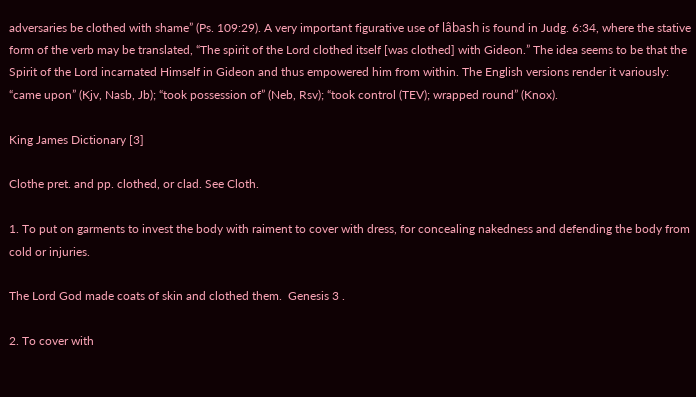adversaries be clothed with shame” (Ps. 109:29). A very important figurative use of lâbash is found in Judg. 6:34, where the stative form of the verb may be translated, “The spirit of the Lord clothed itself [was clothed] with Gideon.” The idea seems to be that the Spirit of the Lord incarnated Himself in Gideon and thus empowered him from within. The English versions render it variously: “came upon” (Kjv, Nasb, Jb); “took possession of” (Neb, Rsv); “took control (TEV); wrapped round” (Knox).

King James Dictionary [3]

Clothe pret. and pp. clothed, or clad. See Cloth.

1. To put on garments to invest the body with raiment to cover with dress, for concealing nakedness and defending the body from cold or injuries.

The Lord God made coats of skin and clothed them.  Genesis 3 .

2. To cover with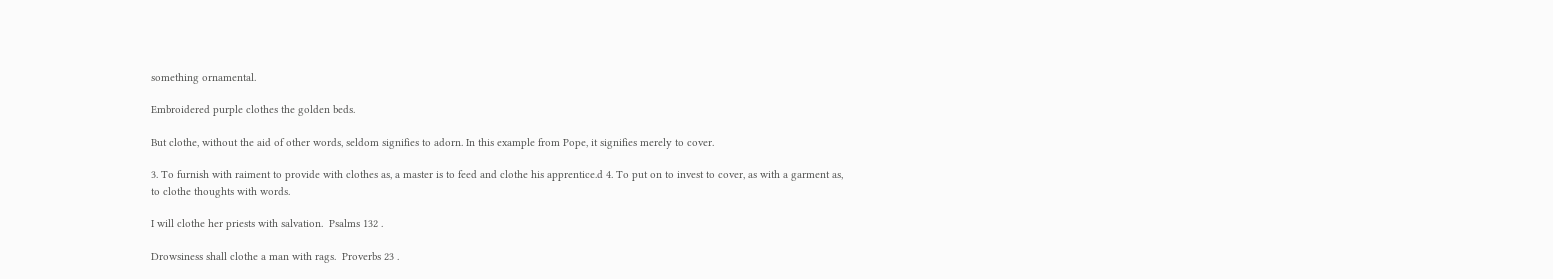something ornamental.

Embroidered purple clothes the golden beds.

But clothe, without the aid of other words, seldom signifies to adorn. In this example from Pope, it signifies merely to cover.

3. To furnish with raiment to provide with clothes as, a master is to feed and clothe his apprentice.d 4. To put on to invest to cover, as with a garment as, to clothe thoughts with words.

I will clothe her priests with salvation.  Psalms 132 .

Drowsiness shall clothe a man with rags.  Proverbs 23 .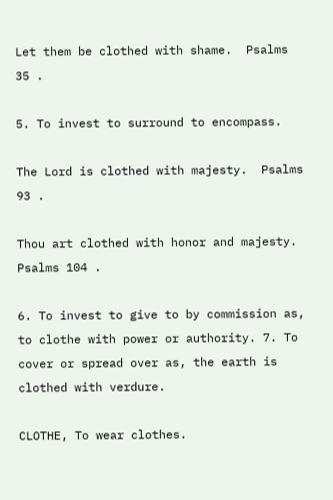Let them be clothed with shame.  Psalms 35 .

5. To invest to surround to encompass.

The Lord is clothed with majesty.  Psalms 93 .

Thou art clothed with honor and majesty.  Psalms 104 .

6. To invest to give to by commission as, to clothe with power or authority. 7. To cover or spread over as, the earth is clothed with verdure.

CLOTHE, To wear clothes.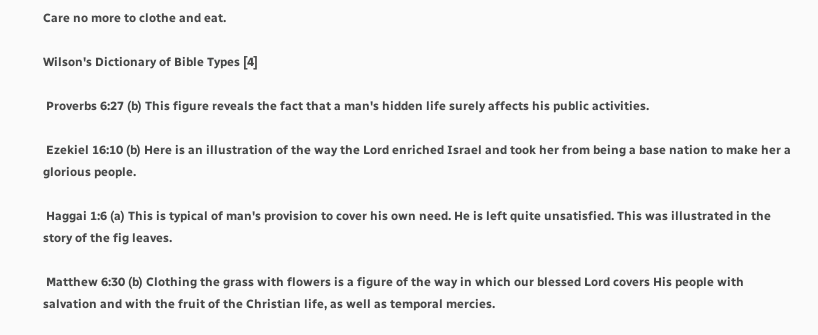Care no more to clothe and eat.

Wilson's Dictionary of Bible Types [4]

 Proverbs 6:27 (b) This figure reveals the fact that a man's hidden life surely affects his public activities.

 Ezekiel 16:10 (b) Here is an illustration of the way the Lord enriched Israel and took her from being a base nation to make her a glorious people.

 Haggai 1:6 (a) This is typical of man's provision to cover his own need. He is left quite unsatisfied. This was illustrated in the story of the fig leaves.

 Matthew 6:30 (b) Clothing the grass with flowers is a figure of the way in which our blessed Lord covers His people with salvation and with the fruit of the Christian life, as well as temporal mercies.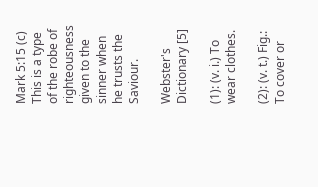Mark 5:15 (c) This is a type of the robe of righteousness given to the sinner when he trusts the Saviour.

Webster's Dictionary [5]

(1): (v. i.) To wear clothes.

(2): (v. t.) Fig.: To cover or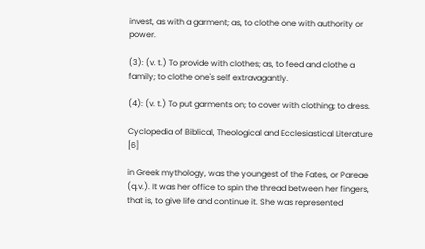invest, as with a garment; as, to clothe one with authority or power.

(3): (v. t.) To provide with clothes; as, to feed and clothe a family; to clothe one's self extravagantly.

(4): (v. t.) To put garments on; to cover with clothing; to dress.

Cyclopedia of Biblical, Theological and Ecclesiastical Literature [6]

in Greek mythology, was the youngest of the Fates, or Pareae (q.v.). It was her office to spin the thread between her fingers, that is, to give life and continue it. She was represented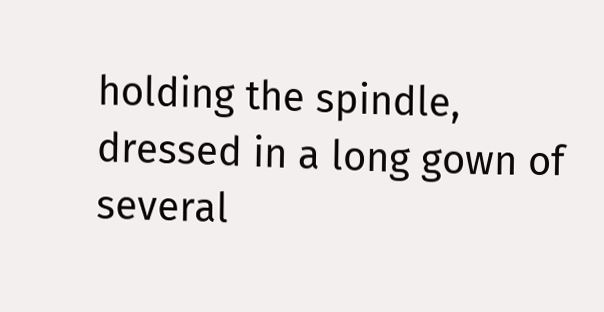holding the spindle, dressed in a long gown of several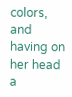colors, and having on her head a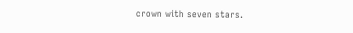crown with seven stars.